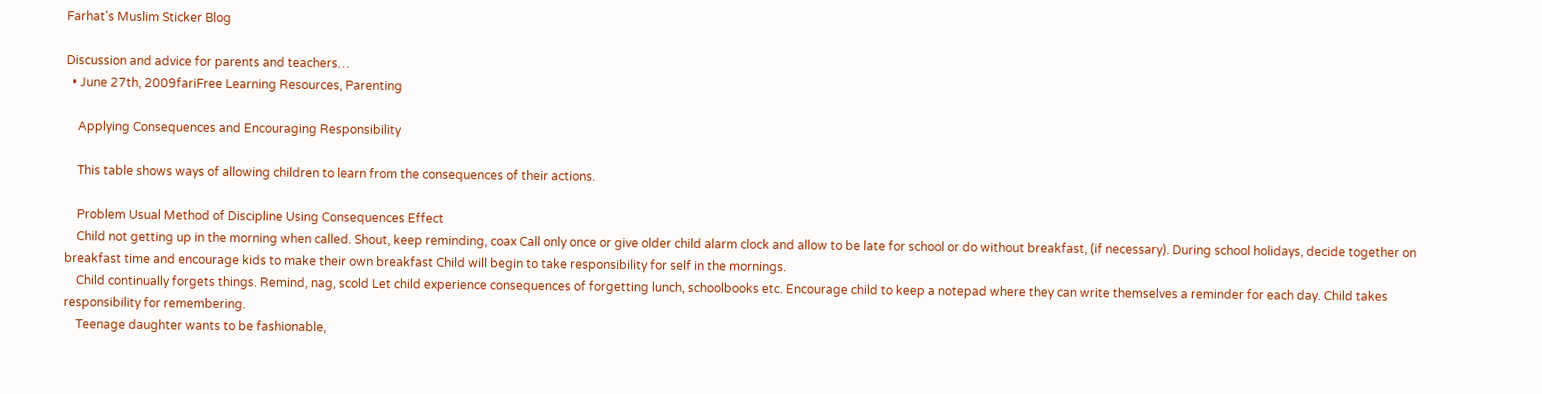Farhat's Muslim Sticker Blog

Discussion and advice for parents and teachers…
  • June 27th, 2009fariFree Learning Resources, Parenting

    Applying Consequences and Encouraging Responsibility

    This table shows ways of allowing children to learn from the consequences of their actions.

    Problem Usual Method of Discipline Using Consequences Effect
    Child not getting up in the morning when called. Shout, keep reminding, coax Call only once or give older child alarm clock and allow to be late for school or do without breakfast, (if necessary). During school holidays, decide together on breakfast time and encourage kids to make their own breakfast Child will begin to take responsibility for self in the mornings.
    Child continually forgets things. Remind, nag, scold Let child experience consequences of forgetting lunch, schoolbooks etc. Encourage child to keep a notepad where they can write themselves a reminder for each day. Child takes responsibility for remembering.
    Teenage daughter wants to be fashionable,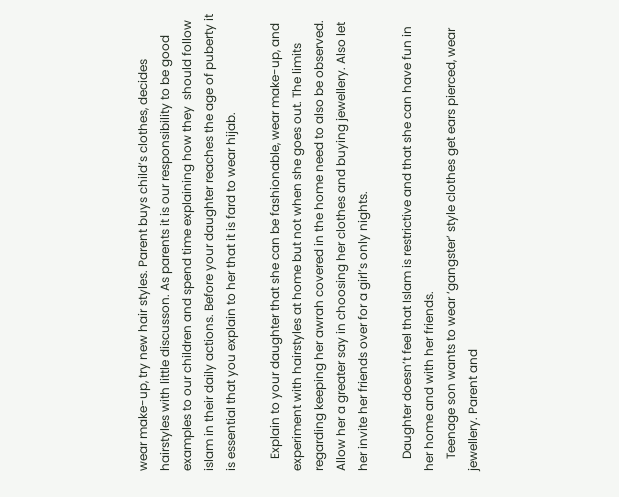wear make-up, try new hair styles. Parent buys child’s clothes, decides hairstyles with little discusson. As parents it is our responsibility to be good examples to our children and spend time explaining how they  should follow islam in their daily actions. Before your daughter reaches the age of puberty it is essential that you explain to her that it is fard to wear hijab.

    Explain to your daughter that she can be fashionable, wear make-up, and experiment with hairstyles at home but not when she goes out. The limits regarding keeping her awrah covered in the home need to also be observed. Allow her a greater say in choosing her clothes and buying jewellery. Also let her invite her friends over for a girl’s only nights.

    Daughter doesn’t feel that Islam is restrictive and that she can have fun in her home and with her friends.
    Teenage son wants to wear ‘gangster’ style clothes get ears pierced, wear jewellery. Parent and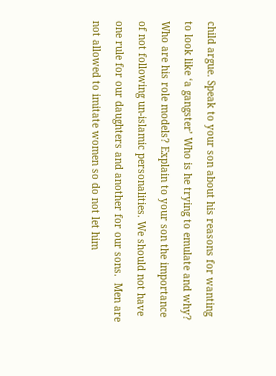child argue. Speak to your son about his reasons for wanting to look like ‘a gangster’ Who is he trying to emulate and why? Who are his role models? Explain to your son the importance of not following un-islamic personalities. We should not have one rule for our daughters and another for our sons.  Men are not allowed to imitate women so do not let him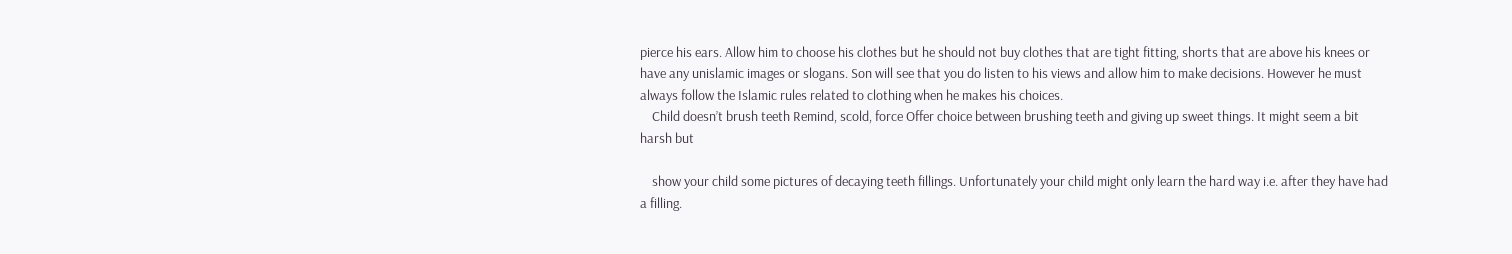pierce his ears. Allow him to choose his clothes but he should not buy clothes that are tight fitting, shorts that are above his knees or have any unislamic images or slogans. Son will see that you do listen to his views and allow him to make decisions. However he must always follow the Islamic rules related to clothing when he makes his choices.
    Child doesn’t brush teeth Remind, scold, force Offer choice between brushing teeth and giving up sweet things. It might seem a bit harsh but

    show your child some pictures of decaying teeth fillings. Unfortunately your child might only learn the hard way i.e. after they have had a filling.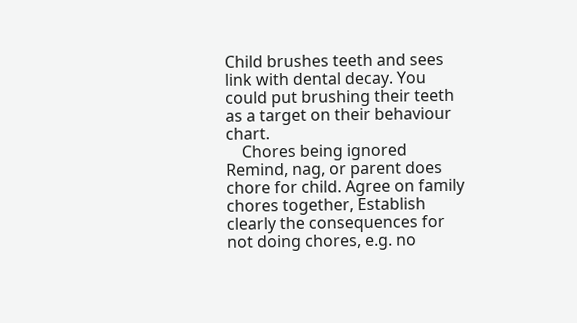Child brushes teeth and sees link with dental decay. You could put brushing their teeth as a target on their behaviour chart.
    Chores being ignored Remind, nag, or parent does chore for child. Agree on family chores together, Establish clearly the consequences for not doing chores, e.g. no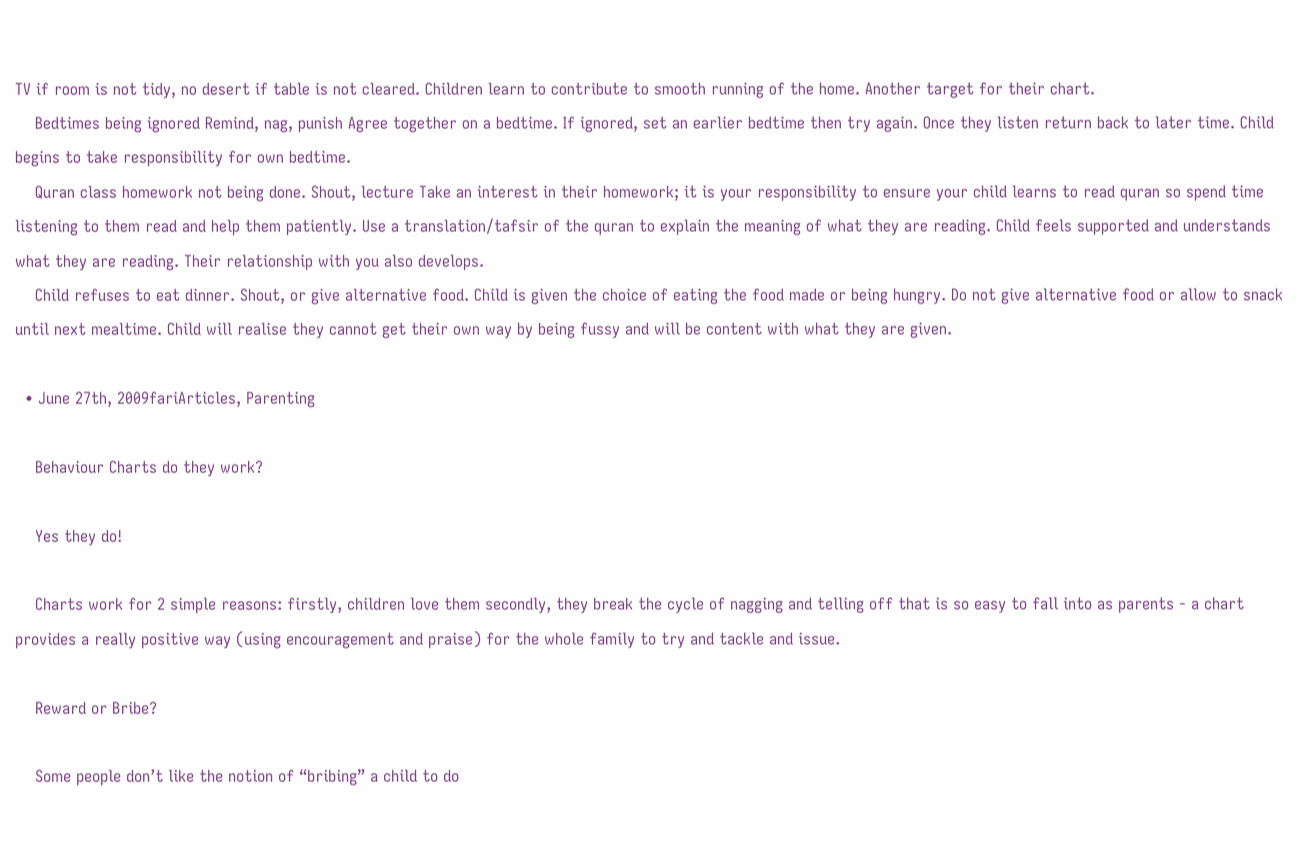TV if room is not tidy, no desert if table is not cleared. Children learn to contribute to smooth running of the home. Another target for their chart.
    Bedtimes being ignored Remind, nag, punish Agree together on a bedtime. If ignored, set an earlier bedtime then try again. Once they listen return back to later time. Child begins to take responsibility for own bedtime.
    Quran class homework not being done. Shout, lecture Take an interest in their homework; it is your responsibility to ensure your child learns to read quran so spend time listening to them read and help them patiently. Use a translation/tafsir of the quran to explain the meaning of what they are reading. Child feels supported and understands what they are reading. Their relationship with you also develops.
    Child refuses to eat dinner. Shout, or give alternative food. Child is given the choice of eating the food made or being hungry. Do not give alternative food or allow to snack until next mealtime. Child will realise they cannot get their own way by being fussy and will be content with what they are given.

  • June 27th, 2009fariArticles, Parenting

    Behaviour Charts do they work?

    Yes they do!

    Charts work for 2 simple reasons: firstly, children love them secondly, they break the cycle of nagging and telling off that is so easy to fall into as parents - a chart provides a really positive way (using encouragement and praise) for the whole family to try and tackle and issue.

    Reward or Bribe?

    Some people don’t like the notion of “bribing” a child to do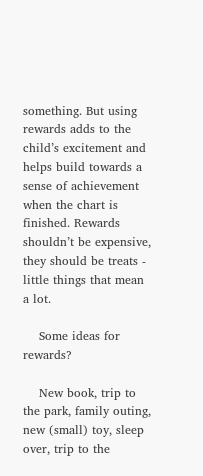something. But using rewards adds to the child’s excitement and helps build towards a sense of achievement when the chart is finished. Rewards shouldn’t be expensive, they should be treats - little things that mean a lot.

    Some ideas for rewards?

    New book, trip to the park, family outing, new (small) toy, sleep over, trip to the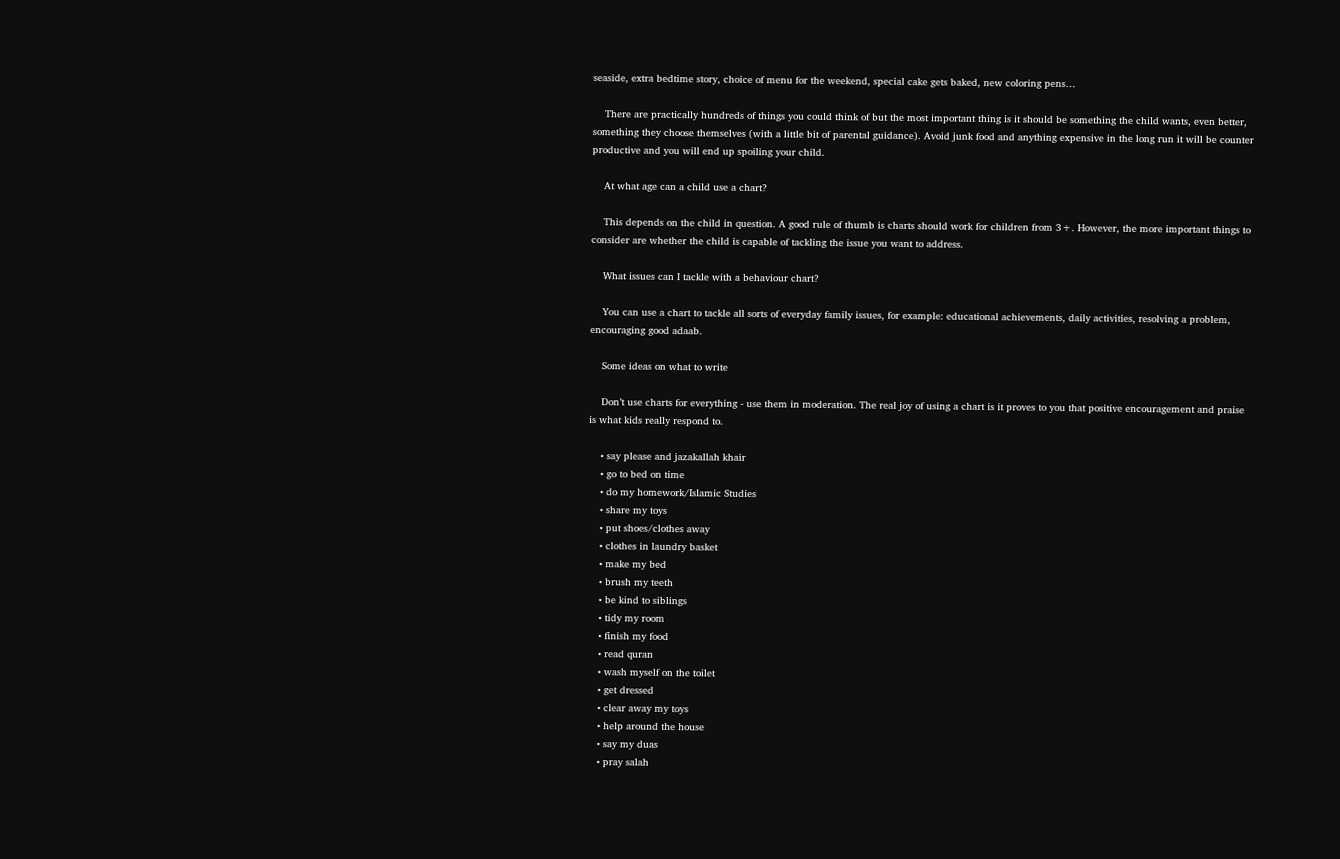seaside, extra bedtime story, choice of menu for the weekend, special cake gets baked, new coloring pens…

    There are practically hundreds of things you could think of but the most important thing is it should be something the child wants, even better, something they choose themselves (with a little bit of parental guidance). Avoid junk food and anything expensive in the long run it will be counter productive and you will end up spoiling your child.

    At what age can a child use a chart?

    This depends on the child in question. A good rule of thumb is charts should work for children from 3+. However, the more important things to consider are whether the child is capable of tackling the issue you want to address.

    What issues can I tackle with a behaviour chart?

    You can use a chart to tackle all sorts of everyday family issues, for example: educational achievements, daily activities, resolving a problem, encouraging good adaab.

    Some ideas on what to write

    Don’t use charts for everything - use them in moderation. The real joy of using a chart is it proves to you that positive encouragement and praise is what kids really respond to.

    • say please and jazakallah khair
    • go to bed on time
    • do my homework/Islamic Studies
    • share my toys
    • put shoes/clothes away
    • clothes in laundry basket
    • make my bed
    • brush my teeth
    • be kind to siblings
    • tidy my room
    • finish my food
    • read quran
    • wash myself on the toilet
    • get dressed
    • clear away my toys
    • help around the house
    • say my duas
    • pray salah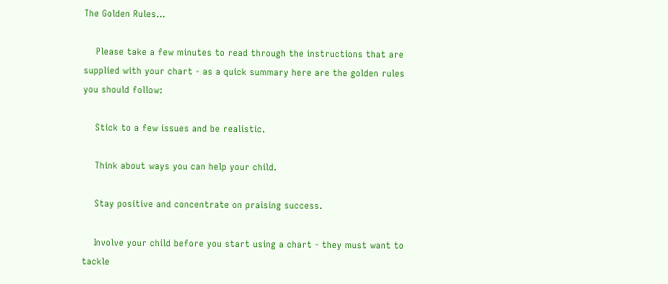The Golden Rules…

    Please take a few minutes to read through the instructions that are supplied with your chart - as a quick summary here are the golden rules you should follow:

    Stick to a few issues and be realistic.

    Think about ways you can help your child.

    Stay positive and concentrate on praising success.

    Involve your child before you start using a chart - they must want to tackle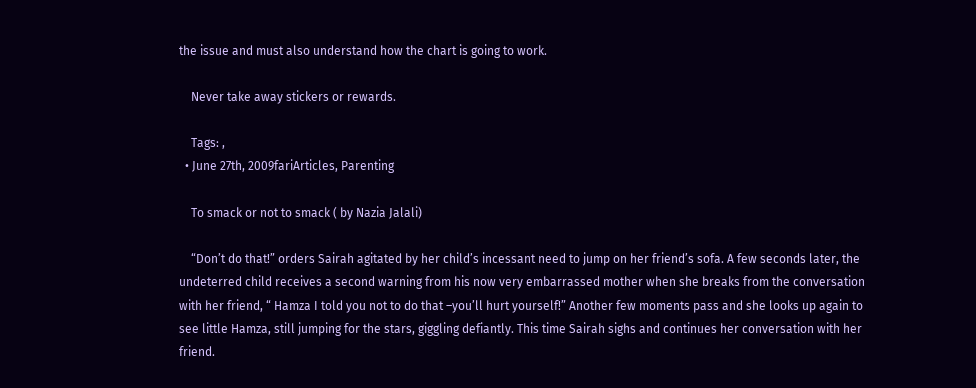the issue and must also understand how the chart is going to work.

    Never take away stickers or rewards.

    Tags: ,
  • June 27th, 2009fariArticles, Parenting

    To smack or not to smack ( by Nazia Jalali)

    “Don’t do that!” orders Sairah agitated by her child’s incessant need to jump on her friend’s sofa. A few seconds later, the undeterred child receives a second warning from his now very embarrassed mother when she breaks from the conversation with her friend, “ Hamza I told you not to do that –you’ll hurt yourself!” Another few moments pass and she looks up again to see little Hamza, still jumping for the stars, giggling defiantly. This time Sairah sighs and continues her conversation with her friend.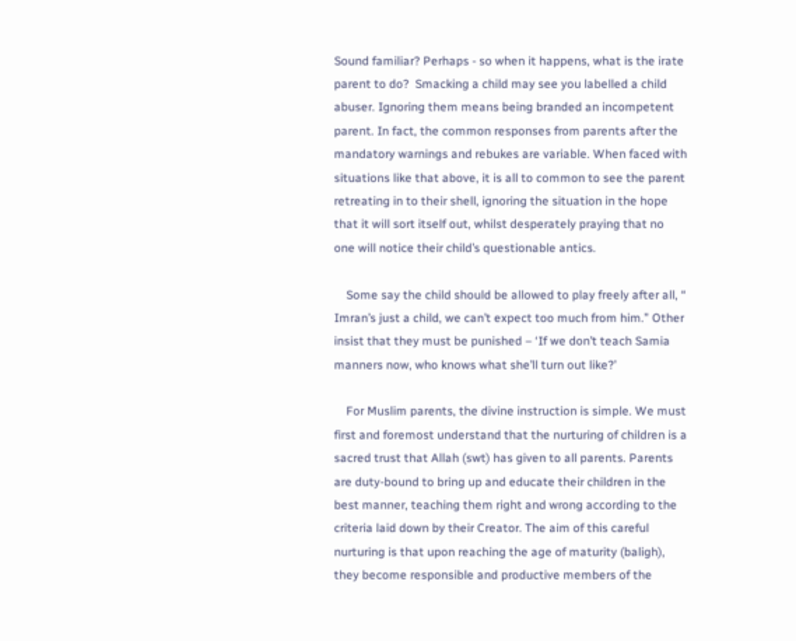Sound familiar? Perhaps - so when it happens, what is the irate parent to do?  Smacking a child may see you labelled a child abuser. Ignoring them means being branded an incompetent parent. In fact, the common responses from parents after the mandatory warnings and rebukes are variable. When faced with situations like that above, it is all to common to see the parent retreating in to their shell, ignoring the situation in the hope that it will sort itself out, whilst desperately praying that no one will notice their child’s questionable antics.

    Some say the child should be allowed to play freely after all, “ Imran’s just a child, we can’t expect too much from him.” Other insist that they must be punished – ‘If we don’t teach Samia manners now, who knows what she’ll turn out like?’

    For Muslim parents, the divine instruction is simple. We must first and foremost understand that the nurturing of children is a sacred trust that Allah (swt) has given to all parents. Parents are duty-bound to bring up and educate their children in the best manner, teaching them right and wrong according to the criteria laid down by their Creator. The aim of this careful nurturing is that upon reaching the age of maturity (baligh), they become responsible and productive members of the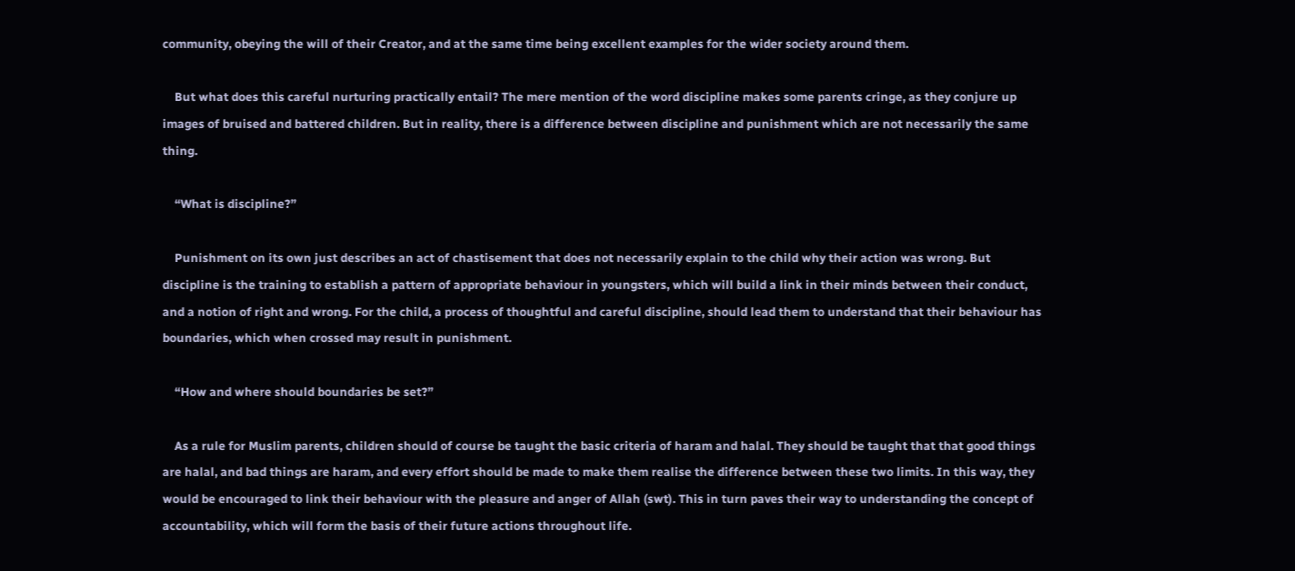community, obeying the will of their Creator, and at the same time being excellent examples for the wider society around them.

    But what does this careful nurturing practically entail? The mere mention of the word discipline makes some parents cringe, as they conjure up images of bruised and battered children. But in reality, there is a difference between discipline and punishment which are not necessarily the same thing.

    “What is discipline?”

    Punishment on its own just describes an act of chastisement that does not necessarily explain to the child why their action was wrong. But discipline is the training to establish a pattern of appropriate behaviour in youngsters, which will build a link in their minds between their conduct, and a notion of right and wrong. For the child, a process of thoughtful and careful discipline, should lead them to understand that their behaviour has boundaries, which when crossed may result in punishment.

    “How and where should boundaries be set?”

    As a rule for Muslim parents, children should of course be taught the basic criteria of haram and halal. They should be taught that that good things are halal, and bad things are haram, and every effort should be made to make them realise the difference between these two limits. In this way, they would be encouraged to link their behaviour with the pleasure and anger of Allah (swt). This in turn paves their way to understanding the concept of accountability, which will form the basis of their future actions throughout life.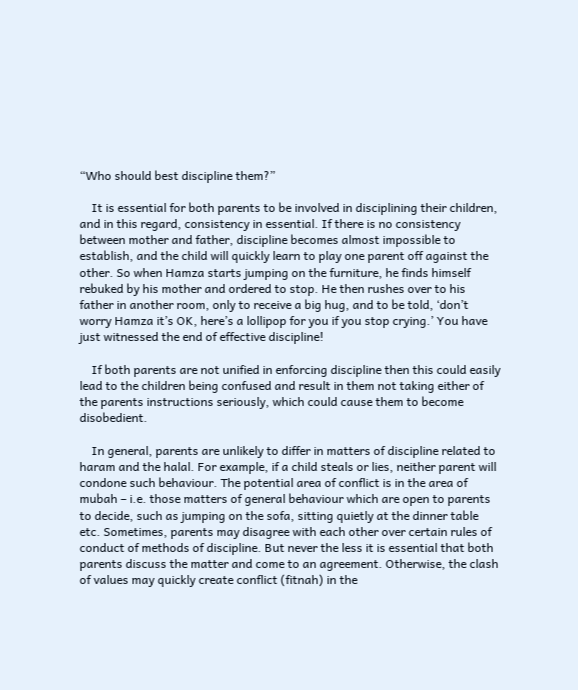“Who should best discipline them?”

    It is essential for both parents to be involved in disciplining their children, and in this regard, consistency in essential. If there is no consistency between mother and father, discipline becomes almost impossible to establish, and the child will quickly learn to play one parent off against the other. So when Hamza starts jumping on the furniture, he finds himself rebuked by his mother and ordered to stop. He then rushes over to his father in another room, only to receive a big hug, and to be told, ‘don’t worry Hamza it’s OK, here’s a lollipop for you if you stop crying.’ You have just witnessed the end of effective discipline!

    If both parents are not unified in enforcing discipline then this could easily lead to the children being confused and result in them not taking either of the parents instructions seriously, which could cause them to become disobedient.

    In general, parents are unlikely to differ in matters of discipline related to haram and the halal. For example, if a child steals or lies, neither parent will condone such behaviour. The potential area of conflict is in the area of mubah – i.e. those matters of general behaviour which are open to parents to decide, such as jumping on the sofa, sitting quietly at the dinner table etc. Sometimes, parents may disagree with each other over certain rules of conduct of methods of discipline. But never the less it is essential that both parents discuss the matter and come to an agreement. Otherwise, the clash of values may quickly create conflict (fitnah) in the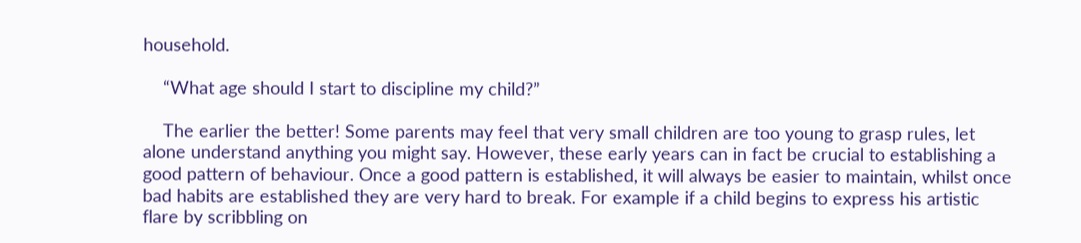household.

    “What age should I start to discipline my child?”

    The earlier the better! Some parents may feel that very small children are too young to grasp rules, let alone understand anything you might say. However, these early years can in fact be crucial to establishing a good pattern of behaviour. Once a good pattern is established, it will always be easier to maintain, whilst once bad habits are established they are very hard to break. For example if a child begins to express his artistic flare by scribbling on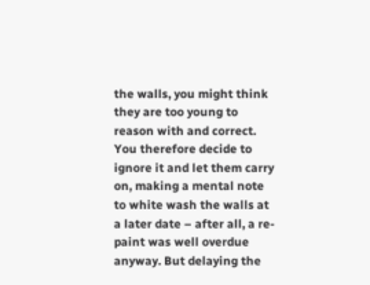the walls, you might think they are too young to reason with and correct. You therefore decide to ignore it and let them carry on, making a mental note to white wash the walls at a later date – after all, a re-paint was well overdue anyway. But delaying the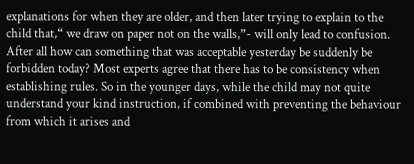explanations for when they are older, and then later trying to explain to the child that,“ we draw on paper not on the walls,”- will only lead to confusion. After all how can something that was acceptable yesterday be suddenly be forbidden today? Most experts agree that there has to be consistency when establishing rules. So in the younger days, while the child may not quite understand your kind instruction, if combined with preventing the behaviour from which it arises and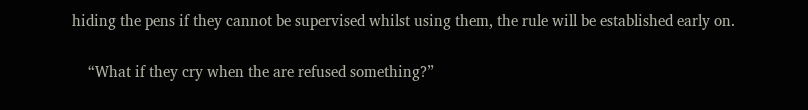hiding the pens if they cannot be supervised whilst using them, the rule will be established early on.

    “What if they cry when the are refused something?”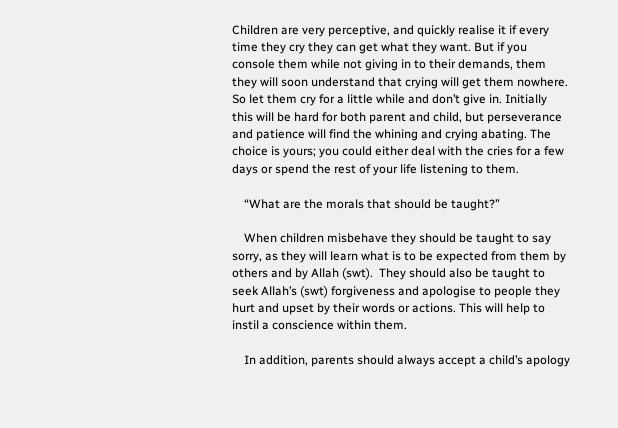Children are very perceptive, and quickly realise it if every time they cry they can get what they want. But if you console them while not giving in to their demands, them they will soon understand that crying will get them nowhere. So let them cry for a little while and don’t give in. Initially this will be hard for both parent and child, but perseverance and patience will find the whining and crying abating. The choice is yours; you could either deal with the cries for a few days or spend the rest of your life listening to them.

    “What are the morals that should be taught?”

    When children misbehave they should be taught to say sorry, as they will learn what is to be expected from them by others and by Allah (swt).  They should also be taught to seek Allah’s (swt) forgiveness and apologise to people they hurt and upset by their words or actions. This will help to instil a conscience within them.

    In addition, parents should always accept a child’s apology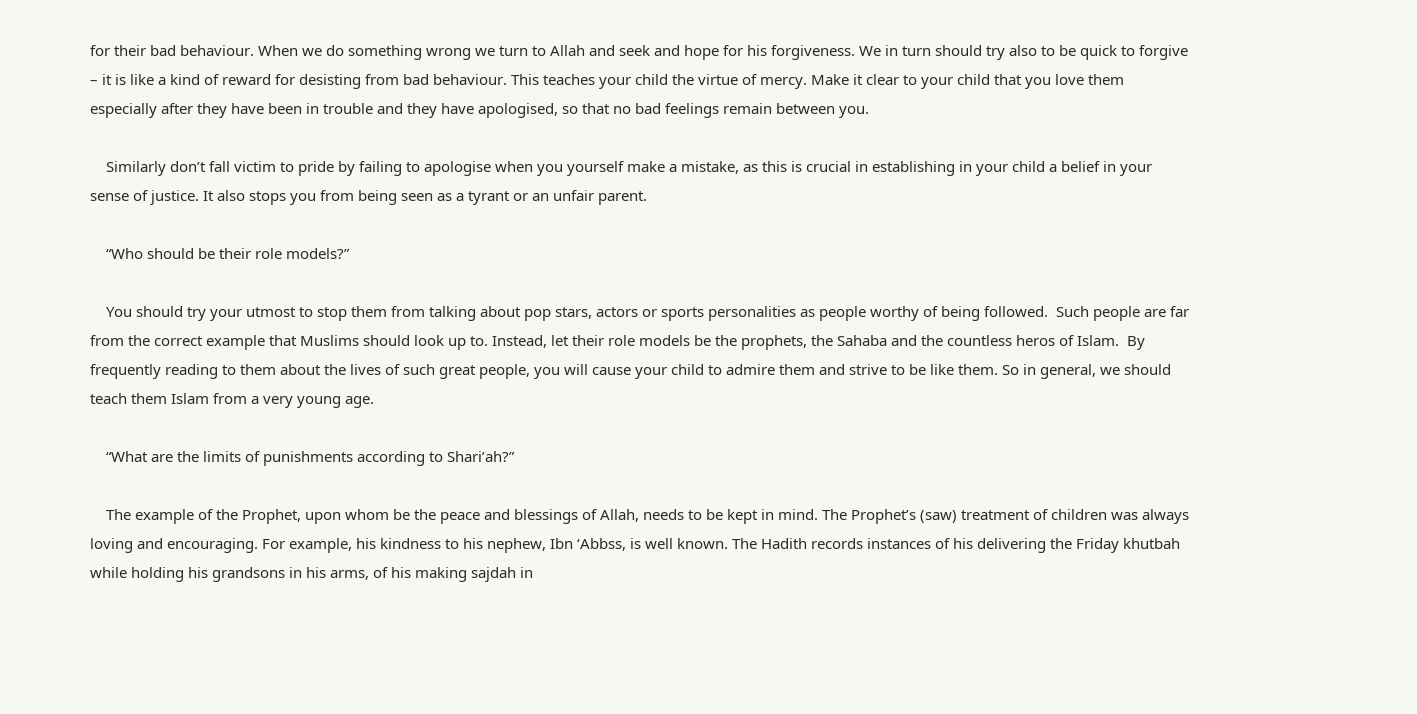for their bad behaviour. When we do something wrong we turn to Allah and seek and hope for his forgiveness. We in turn should try also to be quick to forgive – it is like a kind of reward for desisting from bad behaviour. This teaches your child the virtue of mercy. Make it clear to your child that you love them especially after they have been in trouble and they have apologised, so that no bad feelings remain between you.

    Similarly don’t fall victim to pride by failing to apologise when you yourself make a mistake, as this is crucial in establishing in your child a belief in your sense of justice. It also stops you from being seen as a tyrant or an unfair parent.

    “Who should be their role models?”

    You should try your utmost to stop them from talking about pop stars, actors or sports personalities as people worthy of being followed.  Such people are far from the correct example that Muslims should look up to. Instead, let their role models be the prophets, the Sahaba and the countless heros of Islam.  By frequently reading to them about the lives of such great people, you will cause your child to admire them and strive to be like them. So in general, we should teach them Islam from a very young age.

    “What are the limits of punishments according to Shari’ah?”

    The example of the Prophet, upon whom be the peace and blessings of Allah, needs to be kept in mind. The Prophet’s (saw) treatment of children was always loving and encouraging. For example, his kindness to his nephew, Ibn ‘Abbss, is well known. The Hadith records instances of his delivering the Friday khutbah while holding his grandsons in his arms, of his making sajdah in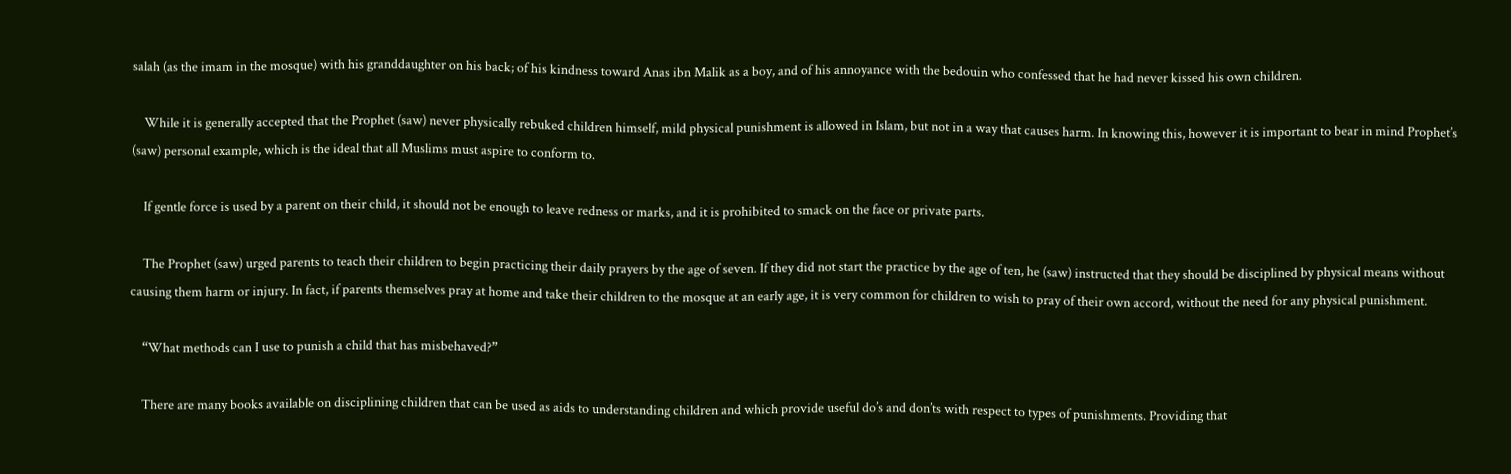salah (as the imam in the mosque) with his granddaughter on his back; of his kindness toward Anas ibn Malik as a boy, and of his annoyance with the bedouin who confessed that he had never kissed his own children.

    While it is generally accepted that the Prophet (saw) never physically rebuked children himself, mild physical punishment is allowed in Islam, but not in a way that causes harm. In knowing this, however it is important to bear in mind Prophet’s (saw) personal example, which is the ideal that all Muslims must aspire to conform to.

    If gentle force is used by a parent on their child, it should not be enough to leave redness or marks, and it is prohibited to smack on the face or private parts.

    The Prophet (saw) urged parents to teach their children to begin practicing their daily prayers by the age of seven. If they did not start the practice by the age of ten, he (saw) instructed that they should be disciplined by physical means without causing them harm or injury. In fact, if parents themselves pray at home and take their children to the mosque at an early age, it is very common for children to wish to pray of their own accord, without the need for any physical punishment.

    “What methods can I use to punish a child that has misbehaved?”

    There are many books available on disciplining children that can be used as aids to understanding children and which provide useful do’s and don’ts with respect to types of punishments. Providing that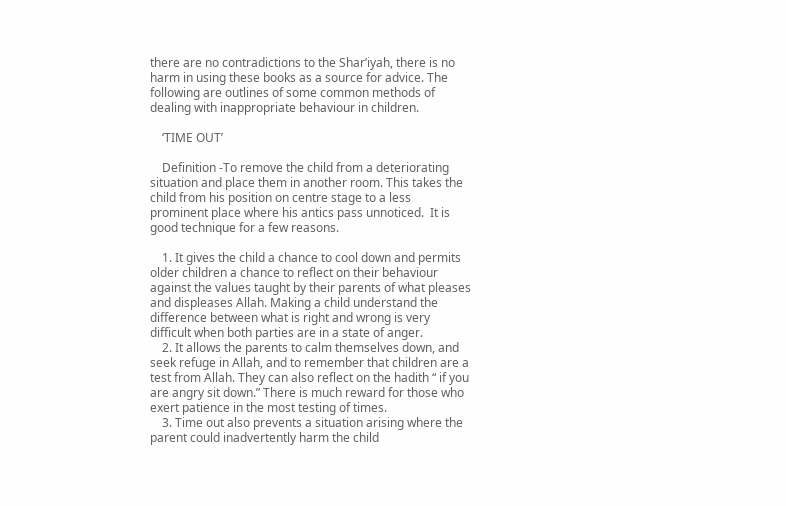there are no contradictions to the Shar’iyah, there is no harm in using these books as a source for advice. The following are outlines of some common methods of dealing with inappropriate behaviour in children.

    ‘TIME OUT’

    Definition -To remove the child from a deteriorating situation and place them in another room. This takes the child from his position on centre stage to a less prominent place where his antics pass unnoticed.  It is good technique for a few reasons.

    1. It gives the child a chance to cool down and permits older children a chance to reflect on their behaviour against the values taught by their parents of what pleases and displeases Allah. Making a child understand the difference between what is right and wrong is very difficult when both parties are in a state of anger.
    2. It allows the parents to calm themselves down, and seek refuge in Allah, and to remember that children are a test from Allah. They can also reflect on the hadith “ if you are angry sit down.” There is much reward for those who exert patience in the most testing of times.
    3. Time out also prevents a situation arising where the parent could inadvertently harm the child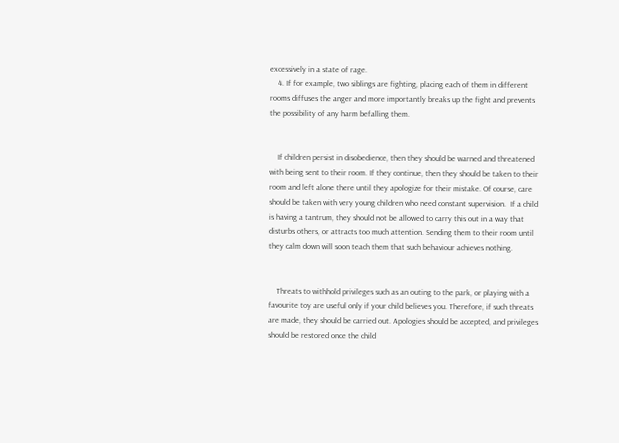excessively in a state of rage.
    4. If for example, two siblings are fighting, placing each of them in different rooms diffuses the anger and more importantly breaks up the fight and prevents the possibility of any harm befalling them.


    If children persist in disobedience, then they should be warned and threatened with being sent to their room. If they continue, then they should be taken to their room and left alone there until they apologize for their mistake. Of course, care should be taken with very young children who need constant supervision.  If a child is having a tantrum, they should not be allowed to carry this out in a way that disturbs others, or attracts too much attention. Sending them to their room until they calm down will soon teach them that such behaviour achieves nothing.


    Threats to withhold privileges such as an outing to the park, or playing with a favourite toy are useful only if your child believes you. Therefore, if such threats are made, they should be carried out. Apologies should be accepted, and privileges should be restored once the child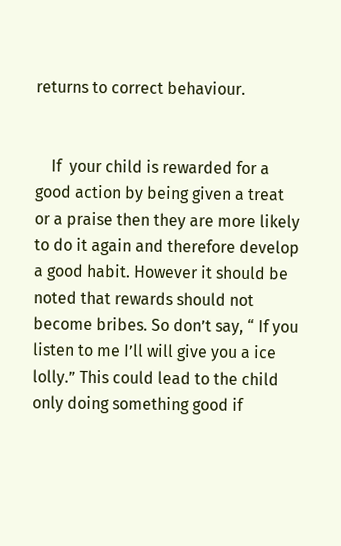returns to correct behaviour.


    If  your child is rewarded for a good action by being given a treat or a praise then they are more likely to do it again and therefore develop a good habit. However it should be noted that rewards should not become bribes. So don’t say, “ If you listen to me I’ll will give you a ice lolly.” This could lead to the child only doing something good if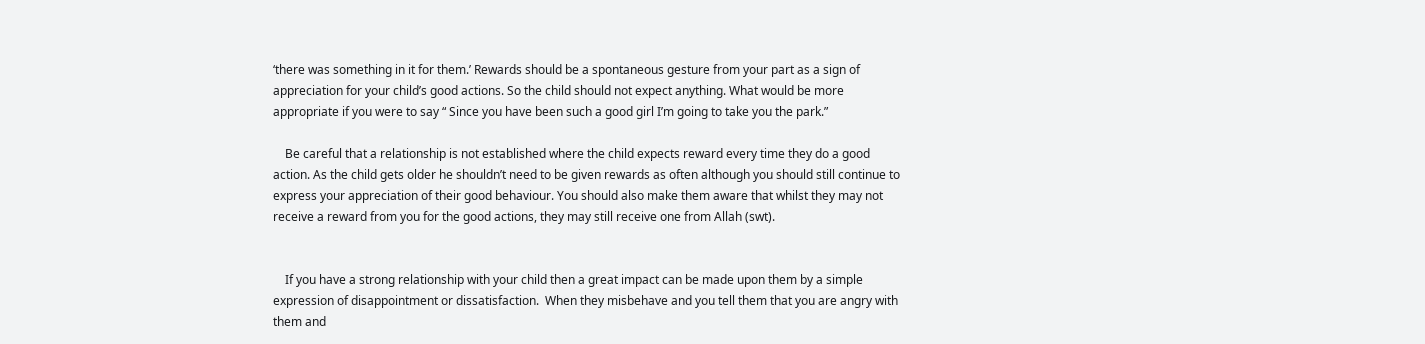‘there was something in it for them.’ Rewards should be a spontaneous gesture from your part as a sign of appreciation for your child’s good actions. So the child should not expect anything. What would be more appropriate if you were to say “ Since you have been such a good girl I’m going to take you the park.”

    Be careful that a relationship is not established where the child expects reward every time they do a good action. As the child gets older he shouldn’t need to be given rewards as often although you should still continue to express your appreciation of their good behaviour. You should also make them aware that whilst they may not receive a reward from you for the good actions, they may still receive one from Allah (swt).


    If you have a strong relationship with your child then a great impact can be made upon them by a simple expression of disappointment or dissatisfaction.  When they misbehave and you tell them that you are angry with them and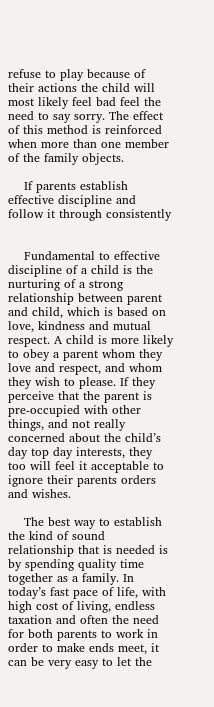refuse to play because of their actions the child will most likely feel bad feel the need to say sorry. The effect of this method is reinforced when more than one member of the family objects.

    If parents establish effective discipline and follow it through consistently


    Fundamental to effective discipline of a child is the nurturing of a strong relationship between parent and child, which is based on love, kindness and mutual respect. A child is more likely to obey a parent whom they love and respect, and whom they wish to please. If they perceive that the parent is pre-occupied with other things, and not really concerned about the child’s day top day interests, they too will feel it acceptable to ignore their parents orders and wishes.

    The best way to establish the kind of sound relationship that is needed is by spending quality time together as a family. In today’s fast pace of life, with high cost of living, endless taxation and often the need for both parents to work in order to make ends meet, it can be very easy to let the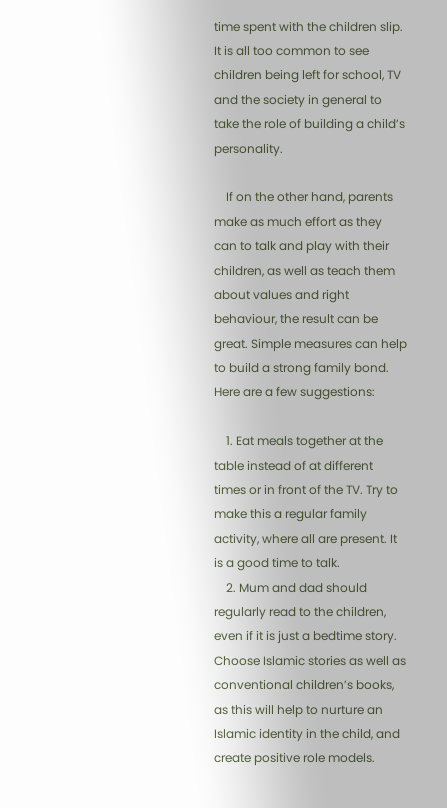time spent with the children slip. It is all too common to see children being left for school, TV and the society in general to take the role of building a child’s personality.

    If on the other hand, parents make as much effort as they can to talk and play with their children, as well as teach them about values and right behaviour, the result can be great. Simple measures can help to build a strong family bond. Here are a few suggestions:

    1. Eat meals together at the table instead of at different times or in front of the TV. Try to make this a regular family activity, where all are present. It is a good time to talk.
    2. Mum and dad should regularly read to the children, even if it is just a bedtime story. Choose Islamic stories as well as conventional children’s books, as this will help to nurture an Islamic identity in the child, and create positive role models.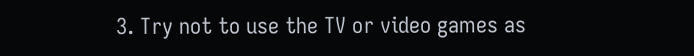3. Try not to use the TV or video games as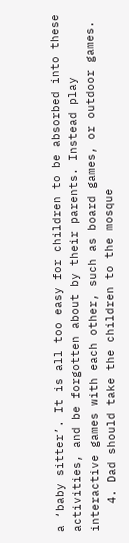a ‘baby sitter’. It is all too easy for children to be absorbed into these activities, and be forgotten about by their parents. Instead play interactive games with each other, such as board games, or outdoor games.
    4. Dad should take the children to the mosque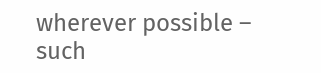wherever possible – such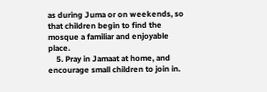as during Juma or on weekends, so that children begin to find the mosque a familiar and enjoyable place.
    5. Pray in Jamaat at home, and encourage small children to join in.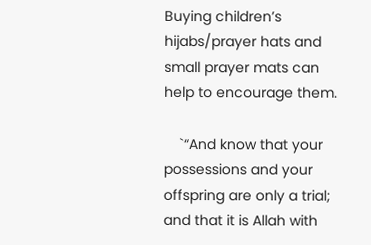Buying children’s hijabs/prayer hats and small prayer mats can help to encourage them.

    `“And know that your possessions and your offspring are only a trial; and that it is Allah with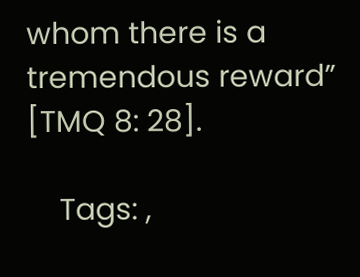whom there is a tremendous reward” [TMQ 8: 28].

    Tags: ,